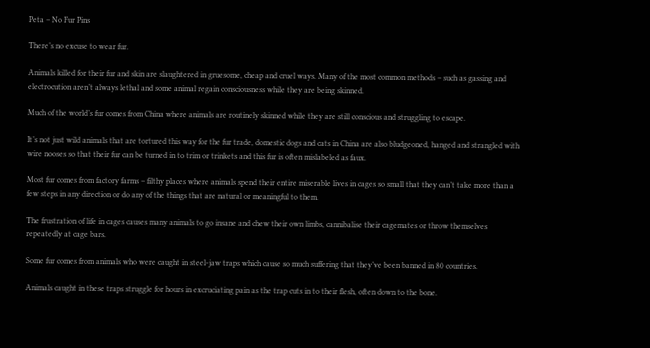Peta – No Fur Pins

There’s no excuse to wear fur.

Animals killed for their fur and skin are slaughtered in gruesome, cheap and cruel ways. Many of the most common methods – such as gassing and electrocution aren’t always lethal and some animal regain consciousness while they are being skinned.

Much of the world’s fur comes from China where animals are routinely skinned while they are still conscious and struggling to escape.

It’s not just wild animals that are tortured this way for the fur trade, domestic dogs and cats in China are also bludgeoned, hanged and strangled with wire nooses so that their fur can be turned in to trim or trinkets and this fur is often mislabeled as faux.

Most fur comes from factory farms – filthy places where animals spend their entire miserable lives in cages so small that they can’t take more than a few steps in any direction or do any of the things that are natural or meaningful to them.

The frustration of life in cages causes many animals to go insane and chew their own limbs, cannibalise their cagemates or throw themselves repeatedly at cage bars.

Some fur comes from animals who were caught in steel-jaw traps which cause so much suffering that they’ve been banned in 80 countries.

Animals caught in these traps struggle for hours in excruciating pain as the trap cuts in to their flesh, often down to the bone.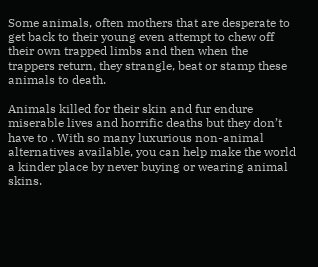Some animals, often mothers that are desperate to get back to their young even attempt to chew off their own trapped limbs and then when the trappers return, they strangle, beat or stamp these animals to death.

Animals killed for their skin and fur endure miserable lives and horrific deaths but they don’t have to . With so many luxurious non-animal alternatives available, you can help make the world a kinder place by never buying or wearing animal skins.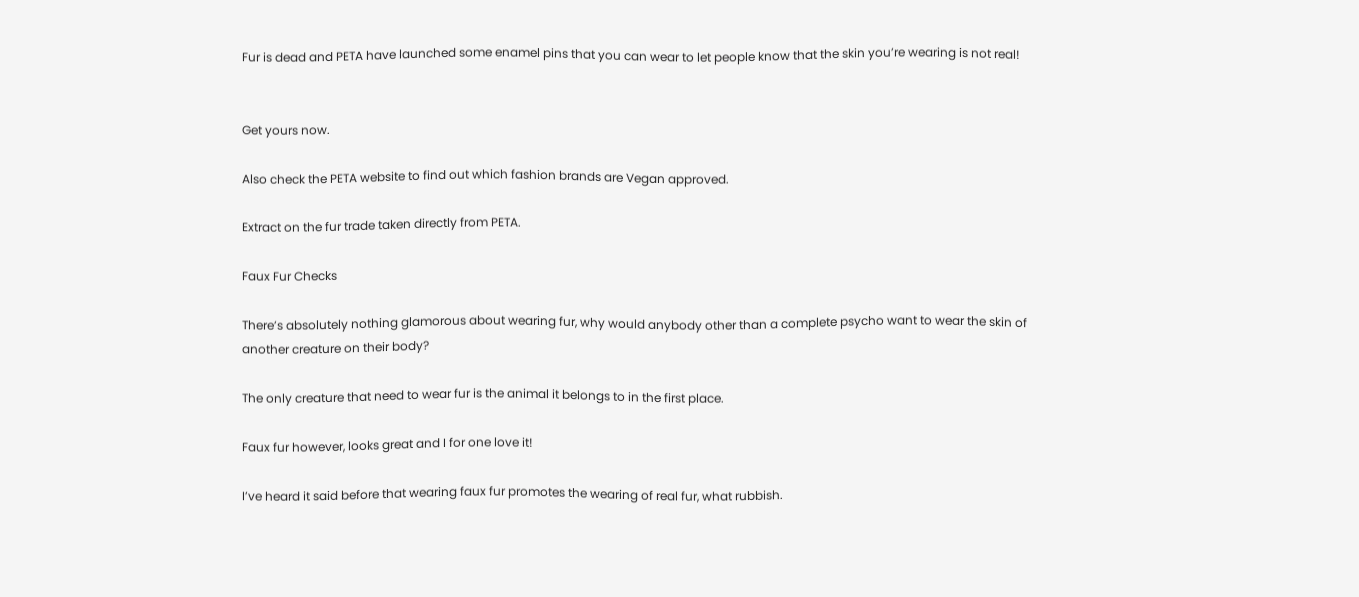Fur is dead and PETA have launched some enamel pins that you can wear to let people know that the skin you’re wearing is not real!


Get yours now.

Also check the PETA website to find out which fashion brands are Vegan approved.

Extract on the fur trade taken directly from PETA.

Faux Fur Checks

There’s absolutely nothing glamorous about wearing fur, why would anybody other than a complete psycho want to wear the skin of another creature on their body?

The only creature that need to wear fur is the animal it belongs to in the first place.

Faux fur however, looks great and I for one love it!

I’ve heard it said before that wearing faux fur promotes the wearing of real fur, what rubbish.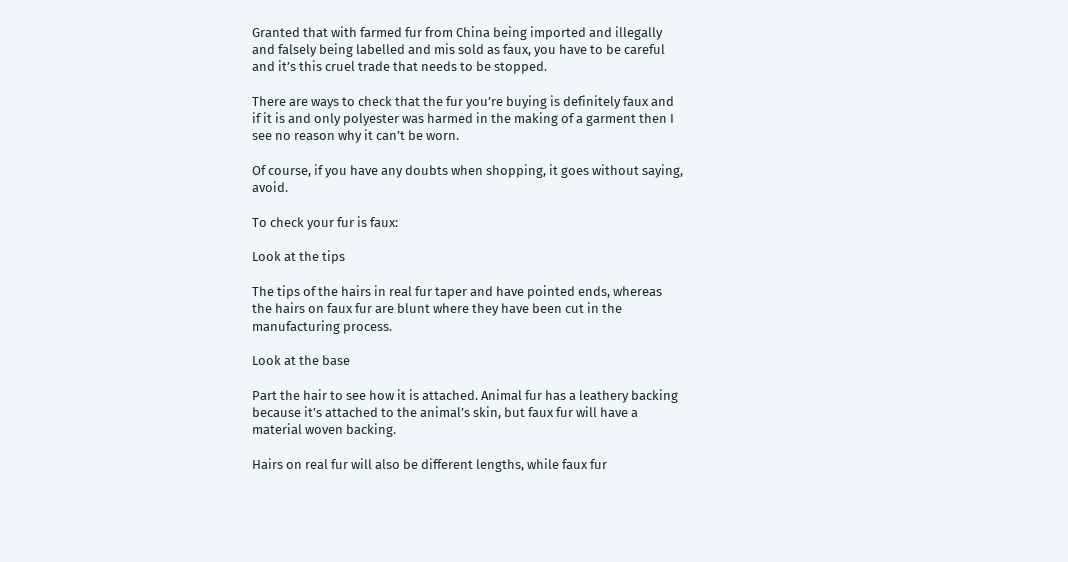Granted that with farmed fur from China being imported and illegally and falsely being labelled and mis sold as faux, you have to be careful and it’s this cruel trade that needs to be stopped.

There are ways to check that the fur you’re buying is definitely faux and if it is and only polyester was harmed in the making of a garment then I see no reason why it can’t be worn.

Of course, if you have any doubts when shopping, it goes without saying, avoid.

To check your fur is faux:

Look at the tips

The tips of the hairs in real fur taper and have pointed ends, whereas the hairs on faux fur are blunt where they have been cut in the manufacturing process.

Look at the base

Part the hair to see how it is attached. Animal fur has a leathery backing because it’s attached to the animal’s skin, but faux fur will have a material woven backing.

Hairs on real fur will also be different lengths, while faux fur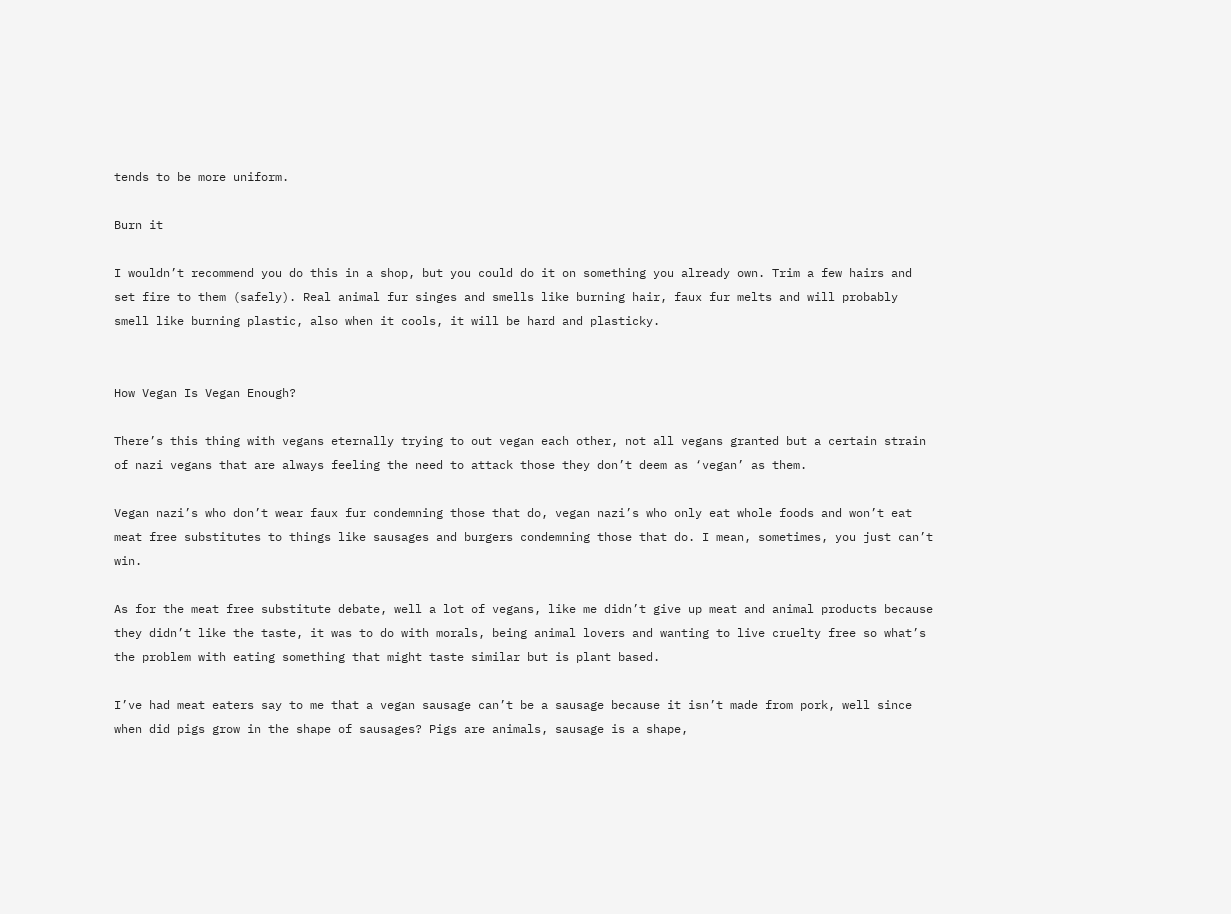tends to be more uniform.

Burn it

I wouldn’t recommend you do this in a shop, but you could do it on something you already own. Trim a few hairs and set fire to them (safely). Real animal fur singes and smells like burning hair, faux fur melts and will probably smell like burning plastic, also when it cools, it will be hard and plasticky.


How Vegan Is Vegan Enough?

There’s this thing with vegans eternally trying to out vegan each other, not all vegans granted but a certain strain of nazi vegans that are always feeling the need to attack those they don’t deem as ‘vegan’ as them.

Vegan nazi’s who don’t wear faux fur condemning those that do, vegan nazi’s who only eat whole foods and won’t eat meat free substitutes to things like sausages and burgers condemning those that do. I mean, sometimes, you just can’t win.

As for the meat free substitute debate, well a lot of vegans, like me didn’t give up meat and animal products because they didn’t like the taste, it was to do with morals, being animal lovers and wanting to live cruelty free so what’s the problem with eating something that might taste similar but is plant based.

I’ve had meat eaters say to me that a vegan sausage can’t be a sausage because it isn’t made from pork, well since when did pigs grow in the shape of sausages? Pigs are animals, sausage is a shape,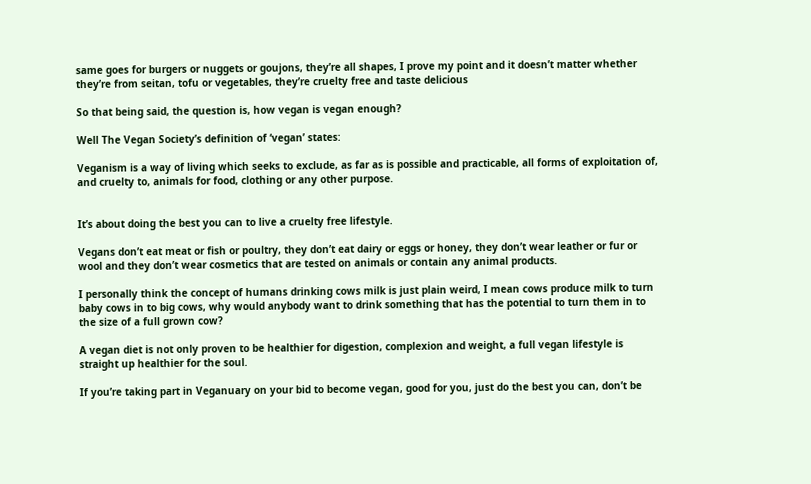same goes for burgers or nuggets or goujons, they’re all shapes, I prove my point and it doesn’t matter whether they’re from seitan, tofu or vegetables, they’re cruelty free and taste delicious

So that being said, the question is, how vegan is vegan enough?

Well The Vegan Society’s definition of ‘vegan’ states:

Veganism is a way of living which seeks to exclude, as far as is possible and practicable, all forms of exploitation of, and cruelty to, animals for food, clothing or any other purpose.


It’s about doing the best you can to live a cruelty free lifestyle.

Vegans don’t eat meat or fish or poultry, they don’t eat dairy or eggs or honey, they don’t wear leather or fur or wool and they don’t wear cosmetics that are tested on animals or contain any animal products.

I personally think the concept of humans drinking cows milk is just plain weird, I mean cows produce milk to turn baby cows in to big cows, why would anybody want to drink something that has the potential to turn them in to the size of a full grown cow?

A vegan diet is not only proven to be healthier for digestion, complexion and weight, a full vegan lifestyle is straight up healthier for the soul.

If you’re taking part in Veganuary on your bid to become vegan, good for you, just do the best you can, don’t be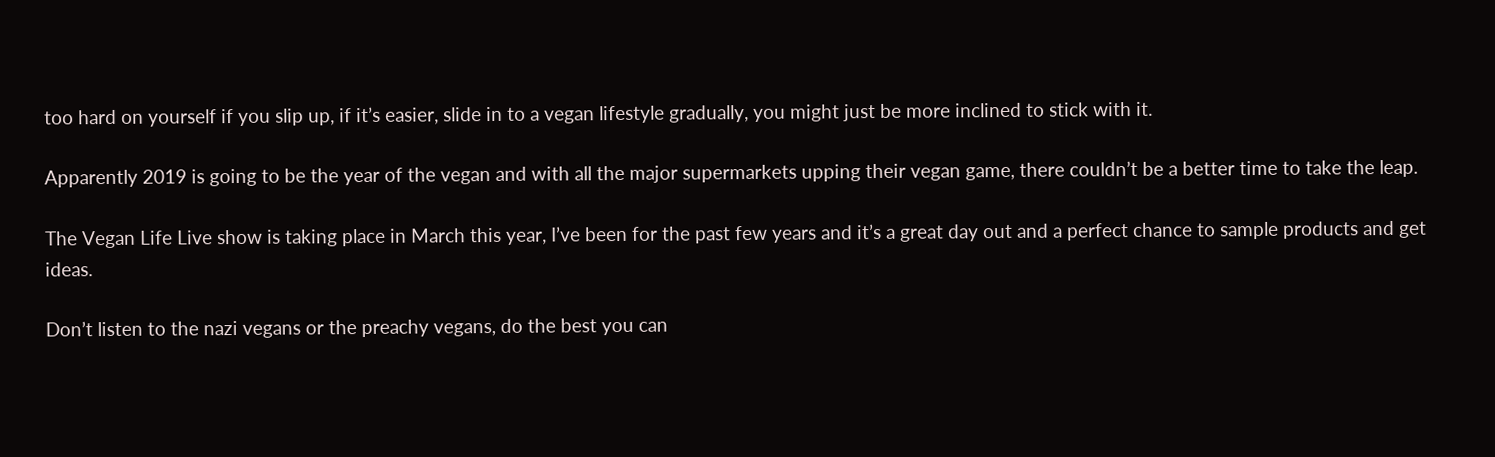too hard on yourself if you slip up, if it’s easier, slide in to a vegan lifestyle gradually, you might just be more inclined to stick with it.

Apparently 2019 is going to be the year of the vegan and with all the major supermarkets upping their vegan game, there couldn’t be a better time to take the leap.

The Vegan Life Live show is taking place in March this year, I’ve been for the past few years and it’s a great day out and a perfect chance to sample products and get ideas.

Don’t listen to the nazi vegans or the preachy vegans, do the best you can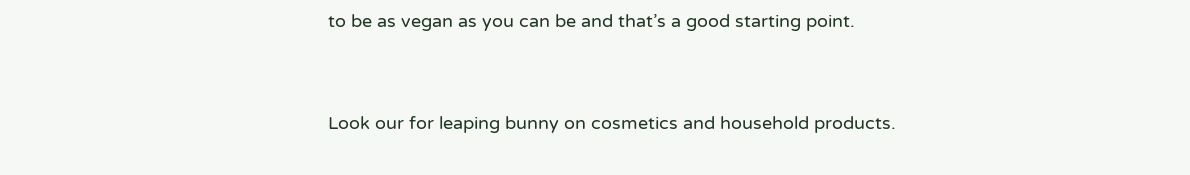to be as vegan as you can be and that’s a good starting point.


Look our for leaping bunny on cosmetics and household products.